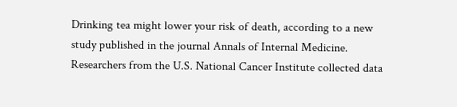Drinking tea might lower your risk of death, according to a new study published in the journal Annals of Internal Medicine. Researchers from the U.S. National Cancer Institute collected data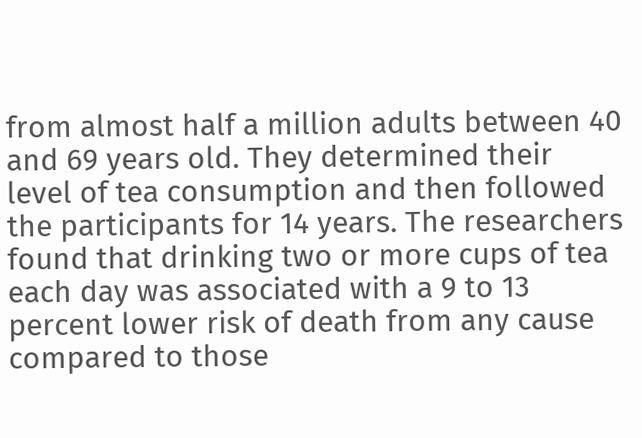from almost half a million adults between 40 and 69 years old. They determined their level of tea consumption and then followed the participants for 14 years. The researchers found that drinking two or more cups of tea each day was associated with a 9 to 13 percent lower risk of death from any cause compared to those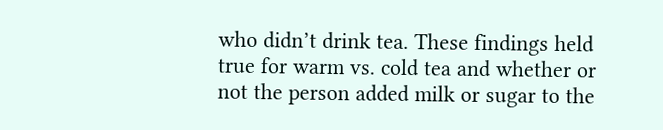who didn’t drink tea. These findings held true for warm vs. cold tea and whether or not the person added milk or sugar to the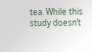tea. While this study doesn’t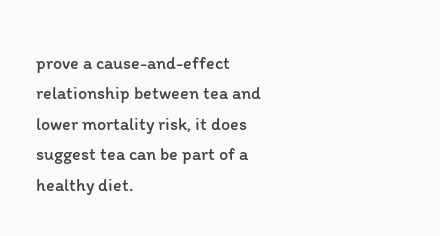prove a cause-and-effect relationship between tea and lower mortality risk, it does suggest tea can be part of a healthy diet.